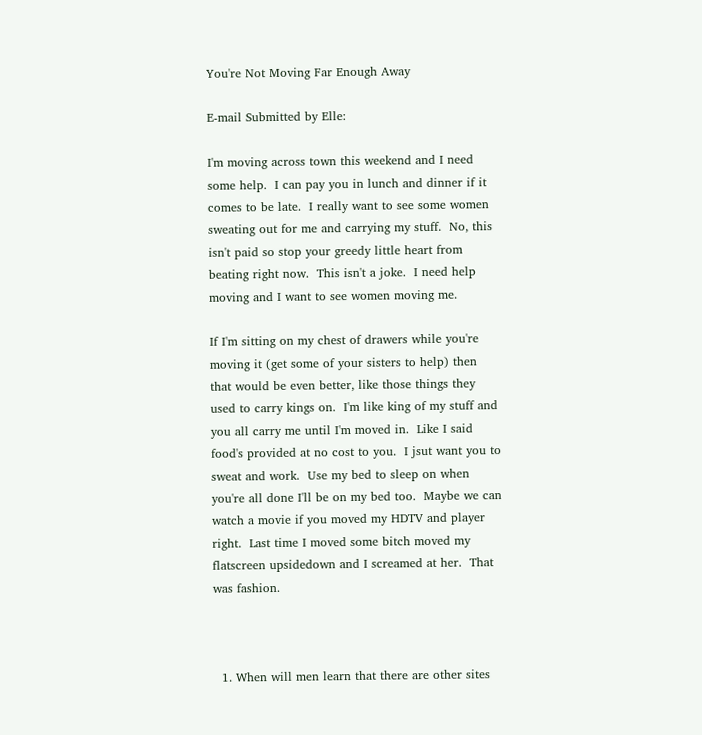You're Not Moving Far Enough Away

E-mail Submitted by Elle:

I'm moving across town this weekend and I need some help.  I can pay you in lunch and dinner if it comes to be late.  I really want to see some women sweating out for me and carrying my stuff.  No, this isn't paid so stop your greedy little heart from beating right now.  This isn't a joke.  I need help moving and I want to see women moving me.

If I'm sitting on my chest of drawers while you're moving it (get some of your sisters to help) then that would be even better, like those things they used to carry kings on.  I'm like king of my stuff and you all carry me until I'm moved in.  Like I said food's provided at no cost to you.  I jsut want you to sweat and work.  Use my bed to sleep on when you're all done I'll be on my bed too.  Maybe we can watch a movie if you moved my HDTV and player right.  Last time I moved some bitch moved my flatscreen upsidedown and I screamed at her.  That was fashion.



  1. When will men learn that there are other sites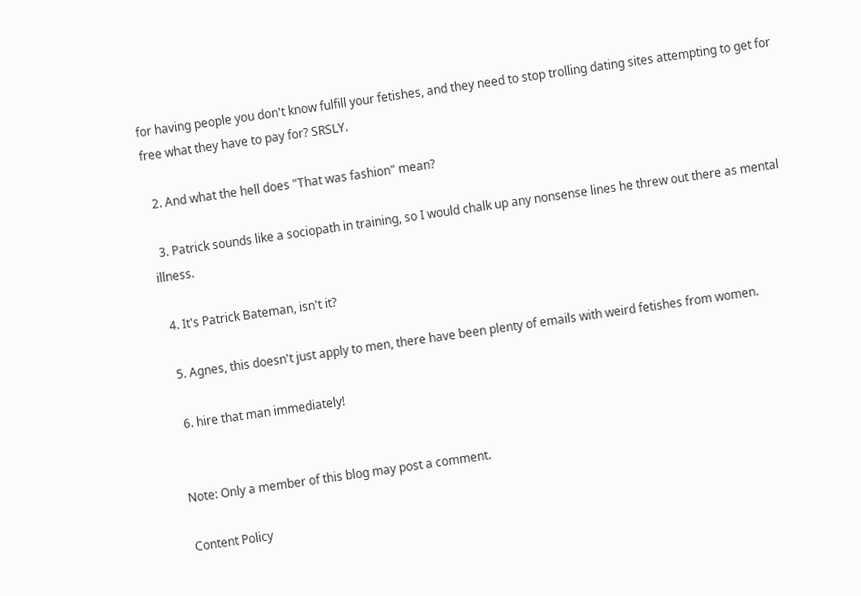for having people you don't know fulfill your fetishes, and they need to stop trolling dating sites attempting to get for free what they have to pay for? SRSLY.

  2. And what the hell does "That was fashion" mean?

  3. Patrick sounds like a sociopath in training, so I would chalk up any nonsense lines he threw out there as mental illness.

  4. It's Patrick Bateman, isn't it?

  5. Agnes, this doesn't just apply to men, there have been plenty of emails with weird fetishes from women.

  6. hire that man immediately!


Note: Only a member of this blog may post a comment.

Content Policy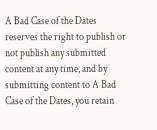A Bad Case of the Dates reserves the right to publish or not publish any submitted content at any time, and by submitting content to A Bad Case of the Dates, you retain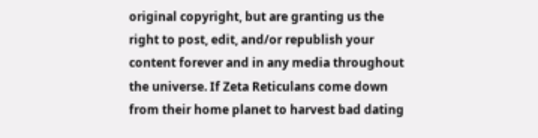original copyright, but are granting us the right to post, edit, and/or republish your content forever and in any media throughout the universe. If Zeta Reticulans come down from their home planet to harvest bad dating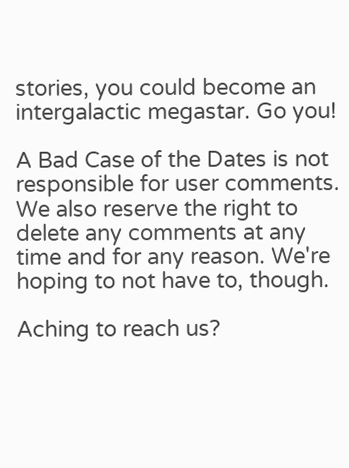stories, you could become an intergalactic megastar. Go you!

A Bad Case of the Dates is not responsible for user comments. We also reserve the right to delete any comments at any time and for any reason. We're hoping to not have to, though.

Aching to reach us?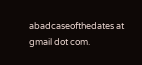abadcaseofthedates at gmail dot com.